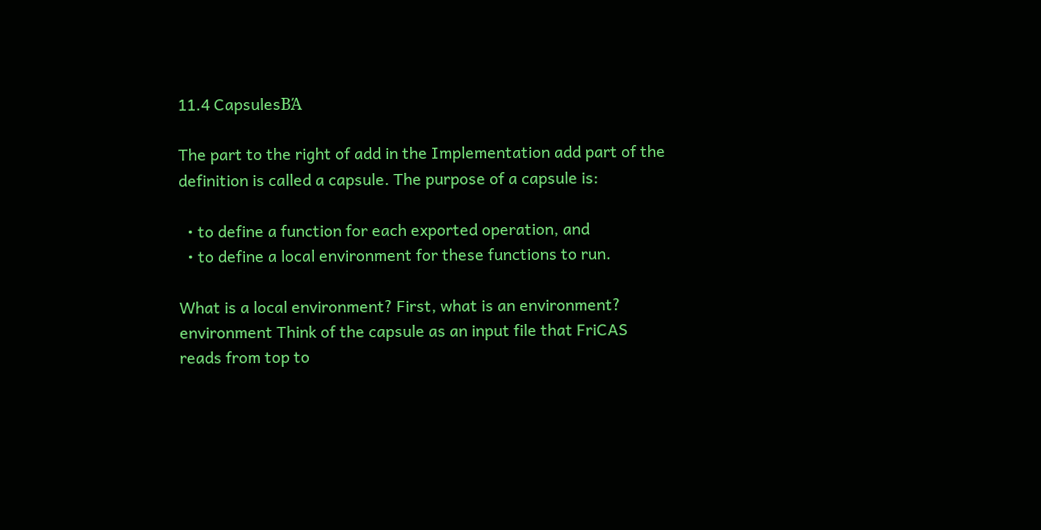11.4 CapsulesΒΆ

The part to the right of add in the Implementation add part of the definition is called a capsule. The purpose of a capsule is:

  • to define a function for each exported operation, and
  • to define a local environment for these functions to run.

What is a local environment? First, what is an environment? environment Think of the capsule as an input file that FriCAS reads from top to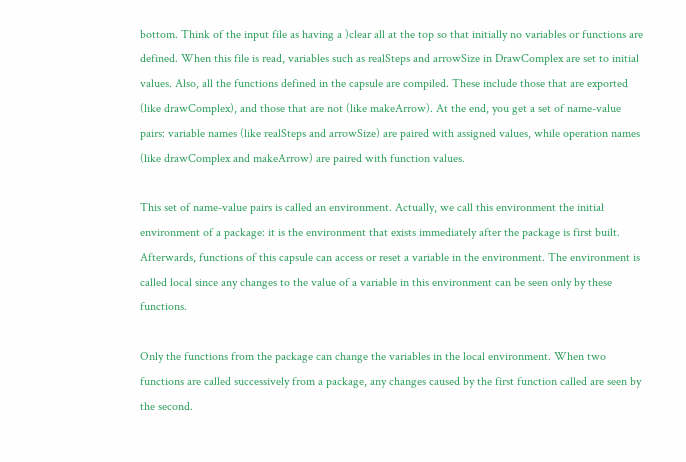bottom. Think of the input file as having a )clear all at the top so that initially no variables or functions are defined. When this file is read, variables such as realSteps and arrowSize in DrawComplex are set to initial values. Also, all the functions defined in the capsule are compiled. These include those that are exported (like drawComplex), and those that are not (like makeArrow). At the end, you get a set of name-value pairs: variable names (like realSteps and arrowSize) are paired with assigned values, while operation names (like drawComplex and makeArrow) are paired with function values.

This set of name-value pairs is called an environment. Actually, we call this environment the initial environment of a package: it is the environment that exists immediately after the package is first built. Afterwards, functions of this capsule can access or reset a variable in the environment. The environment is called local since any changes to the value of a variable in this environment can be seen only by these functions.

Only the functions from the package can change the variables in the local environment. When two functions are called successively from a package, any changes caused by the first function called are seen by the second.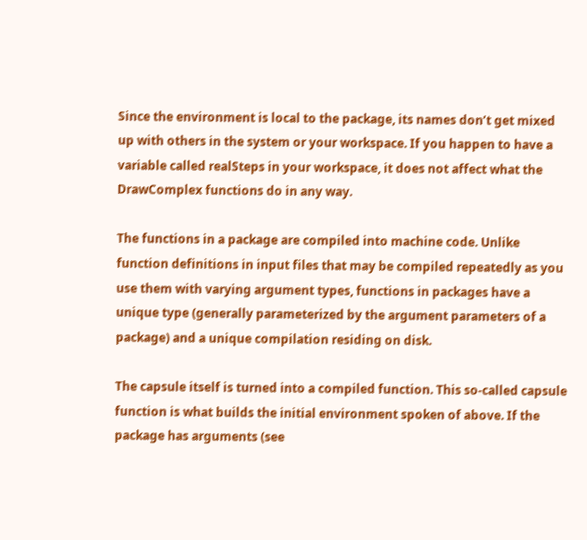Since the environment is local to the package, its names don’t get mixed up with others in the system or your workspace. If you happen to have a variable called realSteps in your workspace, it does not affect what the DrawComplex functions do in any way.

The functions in a package are compiled into machine code. Unlike function definitions in input files that may be compiled repeatedly as you use them with varying argument types, functions in packages have a unique type (generally parameterized by the argument parameters of a package) and a unique compilation residing on disk.

The capsule itself is turned into a compiled function. This so-called capsule function is what builds the initial environment spoken of above. If the package has arguments (see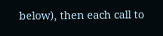below), then each call to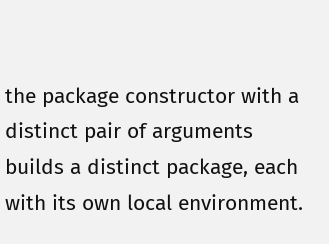the package constructor with a distinct pair of arguments builds a distinct package, each with its own local environment.